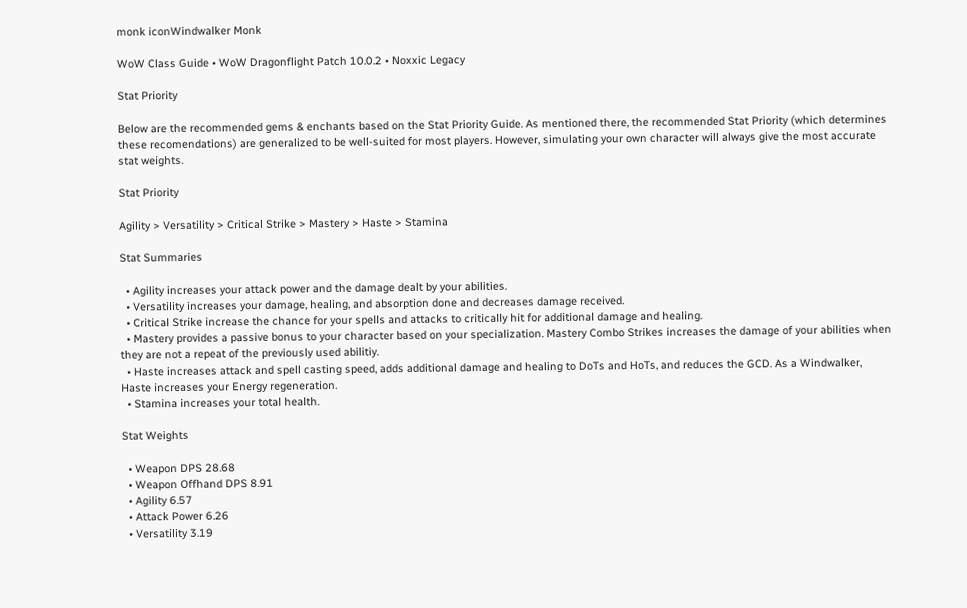monk iconWindwalker Monk

WoW Class Guide • WoW Dragonflight Patch 10.0.2 • Noxxic Legacy

Stat Priority

Below are the recommended gems & enchants based on the Stat Priority Guide. As mentioned there, the recommended Stat Priority (which determines these recomendations) are generalized to be well-suited for most players. However, simulating your own character will always give the most accurate stat weights.

Stat Priority

Agility > Versatility > Critical Strike > Mastery > Haste > Stamina

Stat Summaries

  • Agility increases your attack power and the damage dealt by your abilities.
  • Versatility increases your damage, healing, and absorption done and decreases damage received.
  • Critical Strike increase the chance for your spells and attacks to critically hit for additional damage and healing.
  • Mastery provides a passive bonus to your character based on your specialization. Mastery Combo Strikes increases the damage of your abilities when they are not a repeat of the previously used abilitiy.
  • Haste increases attack and spell casting speed, adds additional damage and healing to DoTs and HoTs, and reduces the GCD. As a Windwalker, Haste increases your Energy regeneration.
  • Stamina increases your total health.

Stat Weights

  • Weapon DPS 28.68
  • Weapon Offhand DPS 8.91
  • Agility 6.57
  • Attack Power 6.26
  • Versatility 3.19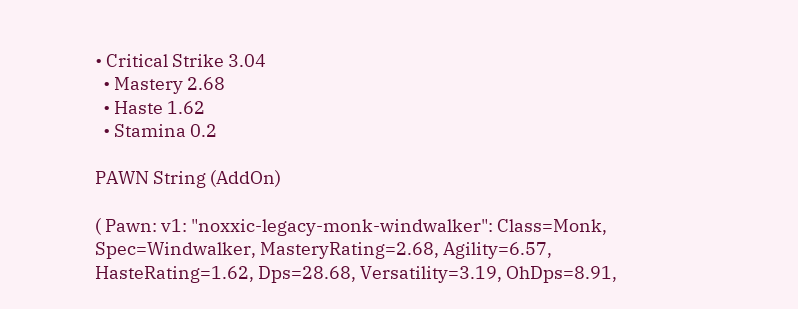• Critical Strike 3.04
  • Mastery 2.68
  • Haste 1.62
  • Stamina 0.2

PAWN String (AddOn)

( Pawn: v1: "noxxic-legacy-monk-windwalker": Class=Monk, Spec=Windwalker, MasteryRating=2.68, Agility=6.57, HasteRating=1.62, Dps=28.68, Versatility=3.19, OhDps=8.91,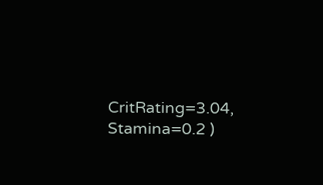CritRating=3.04, Stamina=0.2 )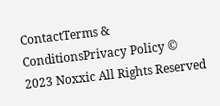ContactTerms & ConditionsPrivacy Policy © 2023 Noxxic All Rights Reserved